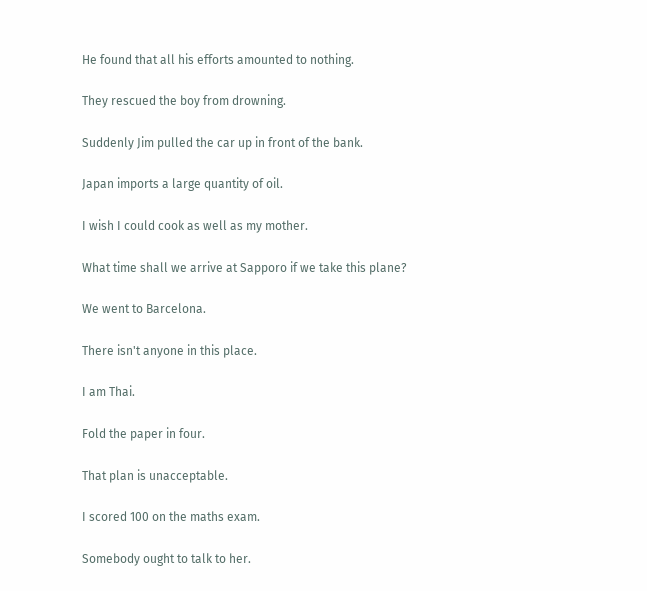He found that all his efforts amounted to nothing.

They rescued the boy from drowning.

Suddenly Jim pulled the car up in front of the bank.

Japan imports a large quantity of oil.

I wish I could cook as well as my mother.

What time shall we arrive at Sapporo if we take this plane?

We went to Barcelona.

There isn't anyone in this place.

I am Thai.

Fold the paper in four.

That plan is unacceptable.

I scored 100 on the maths exam.

Somebody ought to talk to her.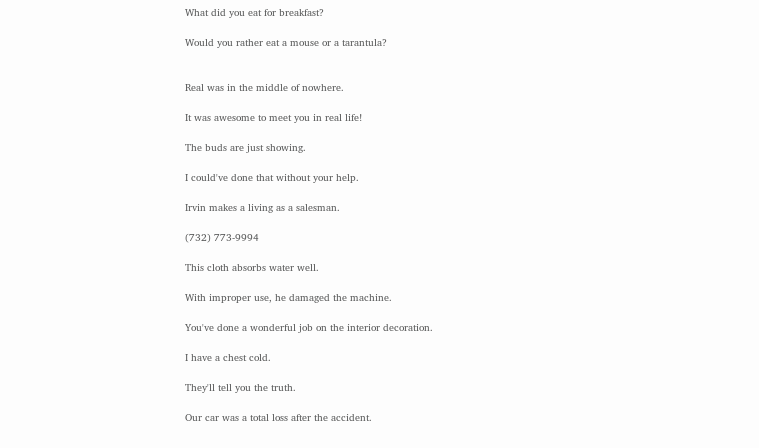What did you eat for breakfast?

Would you rather eat a mouse or a tarantula?


Real was in the middle of nowhere.

It was awesome to meet you in real life!

The buds are just showing.

I could've done that without your help.

Irvin makes a living as a salesman.

(732) 773-9994

This cloth absorbs water well.

With improper use, he damaged the machine.

You've done a wonderful job on the interior decoration.

I have a chest cold.

They'll tell you the truth.

Our car was a total loss after the accident.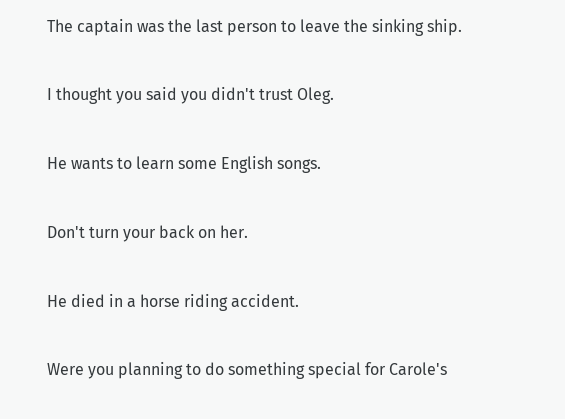The captain was the last person to leave the sinking ship.

I thought you said you didn't trust Oleg.

He wants to learn some English songs.

Don't turn your back on her.

He died in a horse riding accident.

Were you planning to do something special for Carole's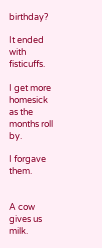birthday?

It ended with fisticuffs.

I get more homesick as the months roll by.

I forgave them.


A cow gives us milk.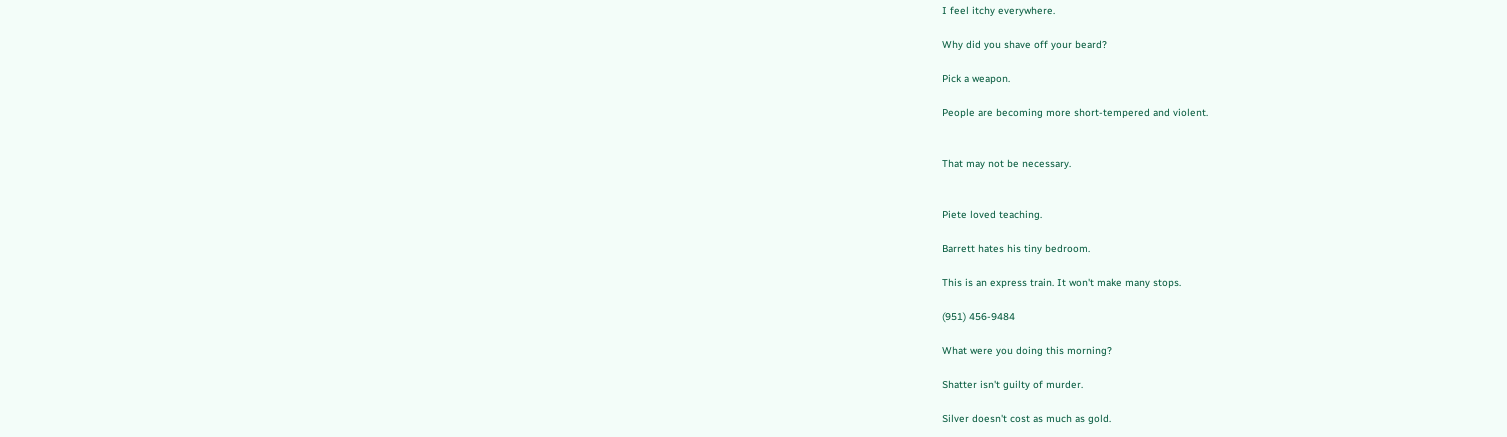I feel itchy everywhere.

Why did you shave off your beard?

Pick a weapon.

People are becoming more short-tempered and violent.


That may not be necessary.


Piete loved teaching.

Barrett hates his tiny bedroom.

This is an express train. It won't make many stops.

(951) 456-9484

What were you doing this morning?

Shatter isn't guilty of murder.

Silver doesn't cost as much as gold.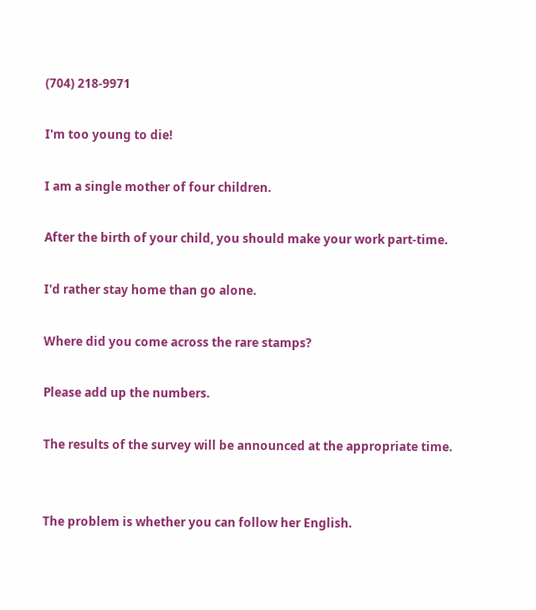(704) 218-9971

I'm too young to die!

I am a single mother of four children.

After the birth of your child, you should make your work part-time.

I'd rather stay home than go alone.

Where did you come across the rare stamps?

Please add up the numbers.

The results of the survey will be announced at the appropriate time.


The problem is whether you can follow her English.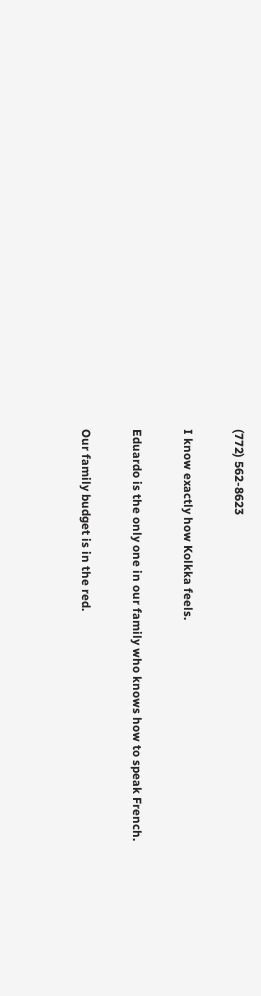(772) 562-8623

I know exactly how Kolkka feels.

Eduardo is the only one in our family who knows how to speak French.

Our family budget is in the red.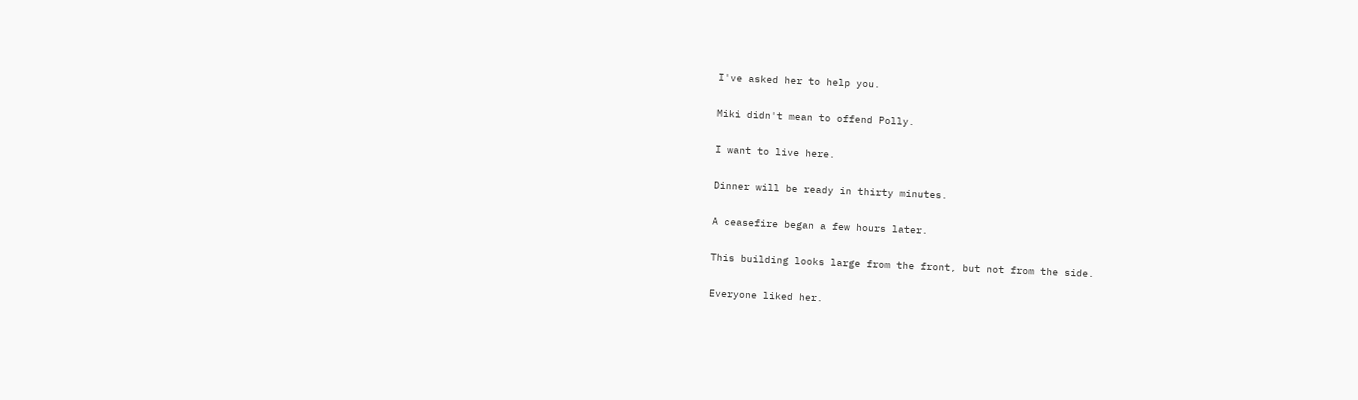I've asked her to help you.

Miki didn't mean to offend Polly.

I want to live here.

Dinner will be ready in thirty minutes.

A ceasefire began a few hours later.

This building looks large from the front, but not from the side.

Everyone liked her.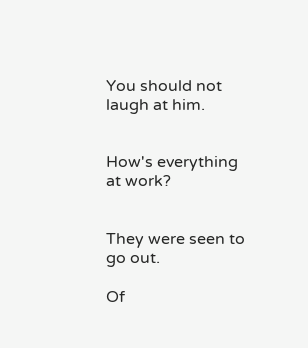You should not laugh at him.


How's everything at work?


They were seen to go out.

Of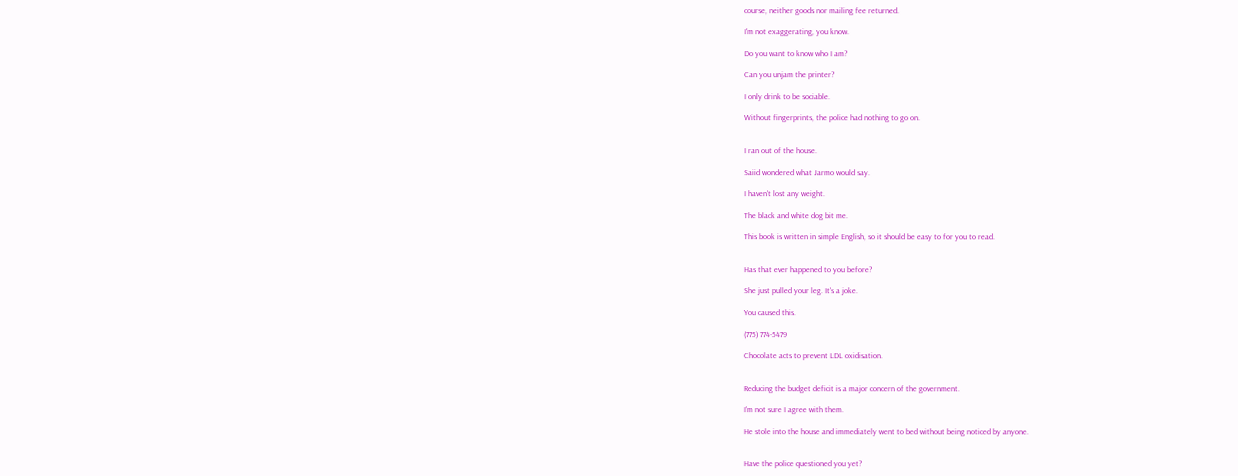course, neither goods nor mailing fee returned.

I'm not exaggerating, you know.

Do you want to know who I am?

Can you unjam the printer?

I only drink to be sociable.

Without fingerprints, the police had nothing to go on.


I ran out of the house.

Saiid wondered what Jarmo would say.

I haven't lost any weight.

The black and white dog bit me.

This book is written in simple English, so it should be easy to for you to read.


Has that ever happened to you before?

She just pulled your leg. It's a joke.

You caused this.

(775) 774-5479

Chocolate acts to prevent LDL oxidisation.


Reducing the budget deficit is a major concern of the government.

I'm not sure I agree with them.

He stole into the house and immediately went to bed without being noticed by anyone.


Have the police questioned you yet?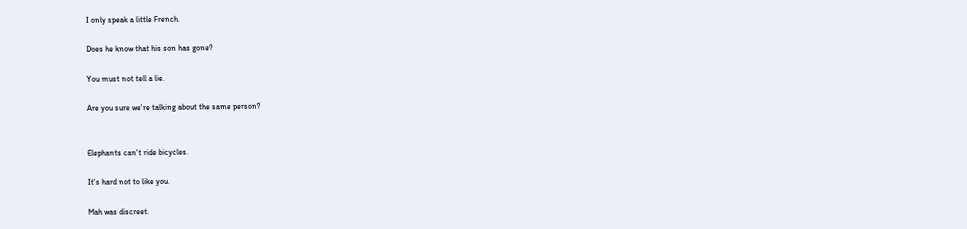I only speak a little French.

Does he know that his son has gone?

You must not tell a lie.

Are you sure we're talking about the same person?


Elephants can't ride bicycles.

It's hard not to like you.

Mah was discreet.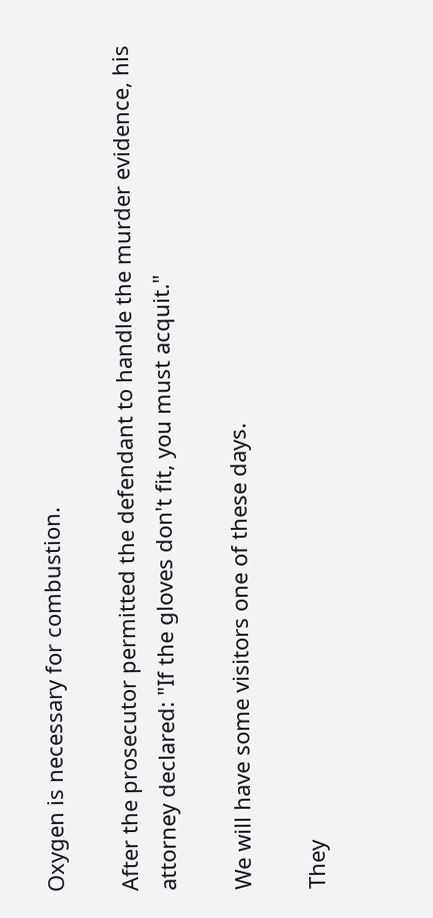Oxygen is necessary for combustion.

After the prosecutor permitted the defendant to handle the murder evidence, his attorney declared: "If the gloves don't fit, you must acquit."

We will have some visitors one of these days.

They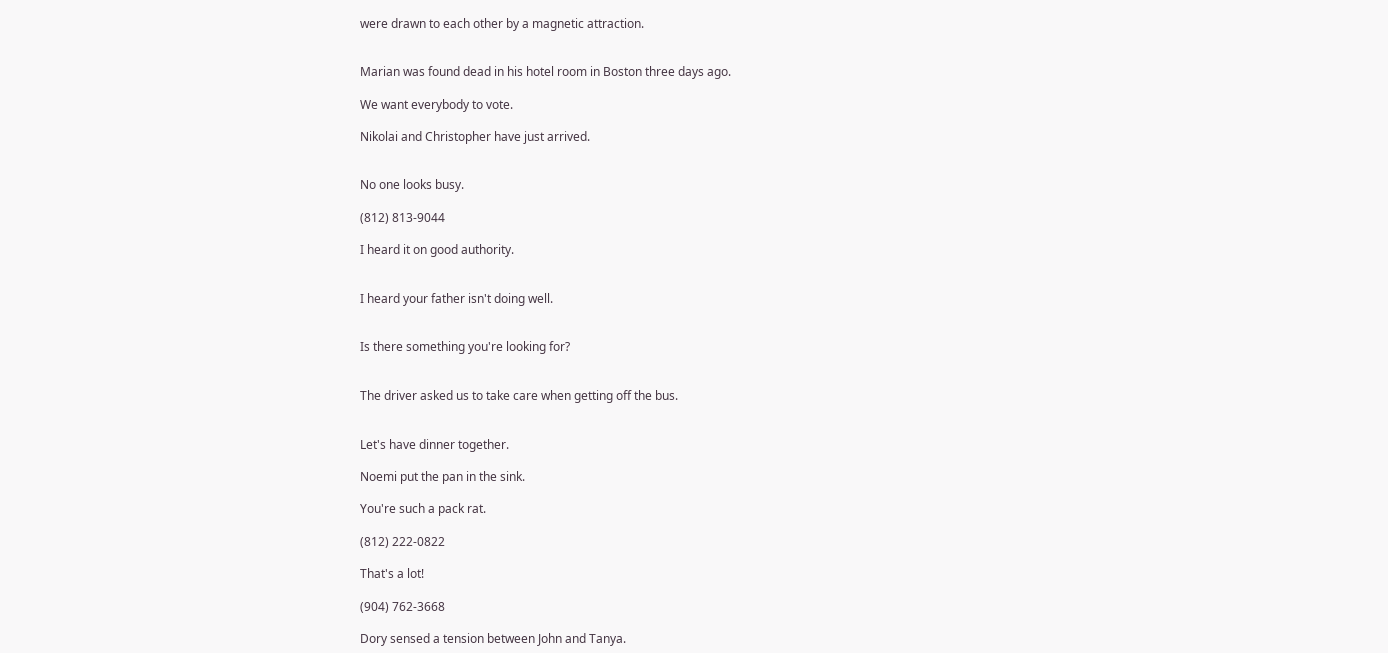were drawn to each other by a magnetic attraction.


Marian was found dead in his hotel room in Boston three days ago.

We want everybody to vote.

Nikolai and Christopher have just arrived.


No one looks busy.

(812) 813-9044

I heard it on good authority.


I heard your father isn't doing well.


Is there something you're looking for?


The driver asked us to take care when getting off the bus.


Let's have dinner together.

Noemi put the pan in the sink.

You're such a pack rat.

(812) 222-0822

That's a lot!

(904) 762-3668

Dory sensed a tension between John and Tanya.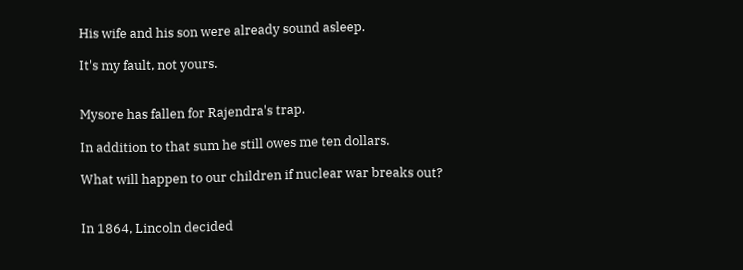His wife and his son were already sound asleep.

It's my fault, not yours.


Mysore has fallen for Rajendra's trap.

In addition to that sum he still owes me ten dollars.

What will happen to our children if nuclear war breaks out?


In 1864, Lincoln decided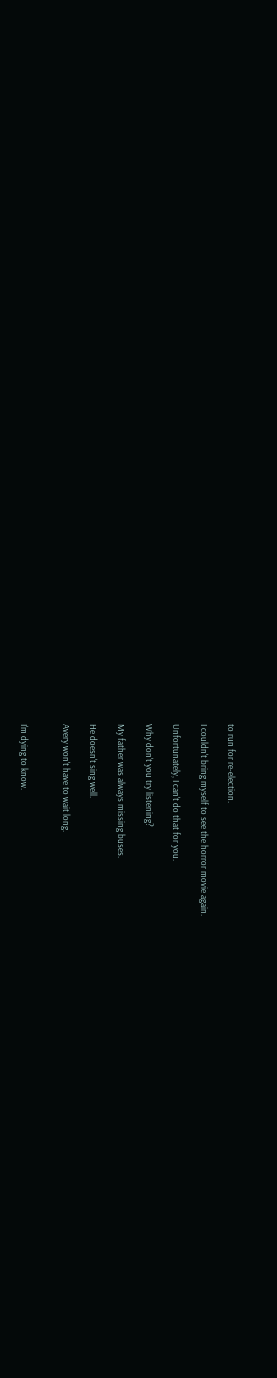to run for re-election.

I couldn't bring myself to see the horror movie again.

Unfortunately, I can't do that for you.

Why don't you try listening?

My father was always missing buses.

He doesn't sing well.

Avery won't have to wait long.


I'm dying to know.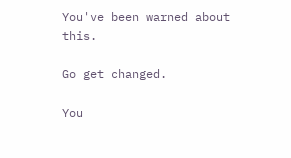You've been warned about this.

Go get changed.

You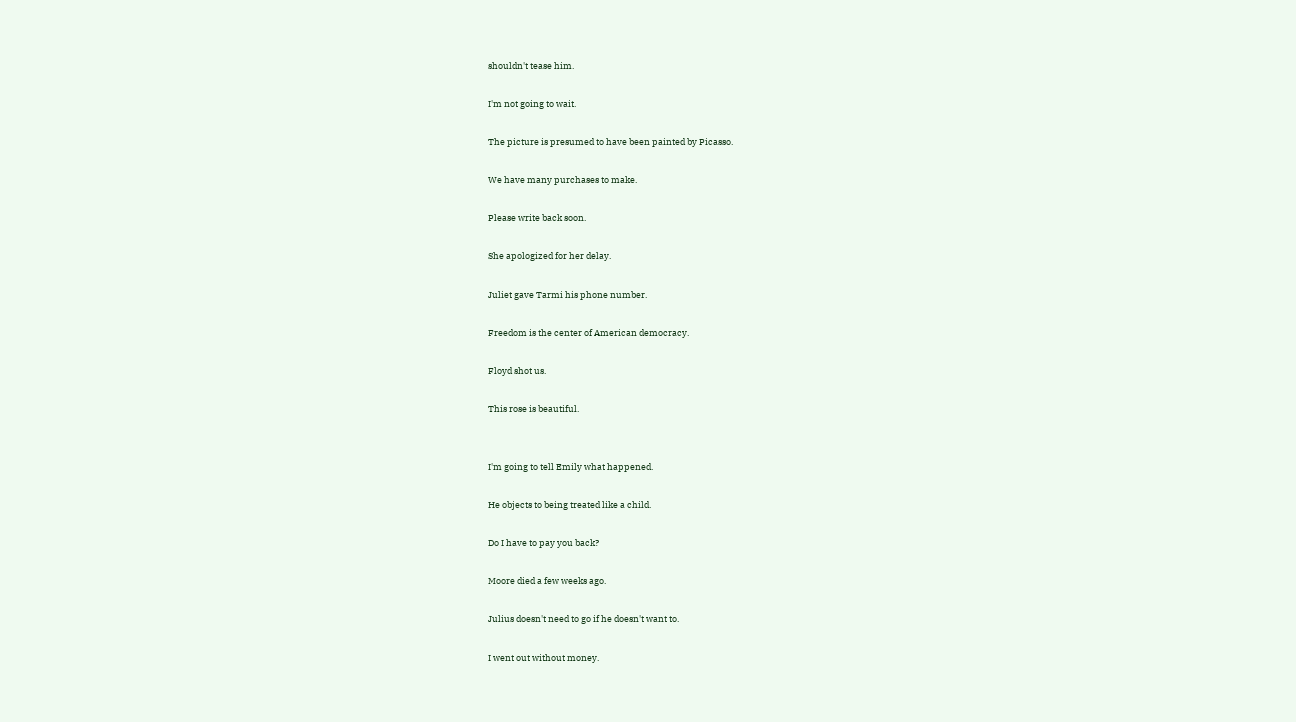shouldn't tease him.

I'm not going to wait.

The picture is presumed to have been painted by Picasso.

We have many purchases to make.

Please write back soon.

She apologized for her delay.

Juliet gave Tarmi his phone number.

Freedom is the center of American democracy.

Floyd shot us.

This rose is beautiful.


I'm going to tell Emily what happened.

He objects to being treated like a child.

Do I have to pay you back?

Moore died a few weeks ago.

Julius doesn't need to go if he doesn't want to.

I went out without money.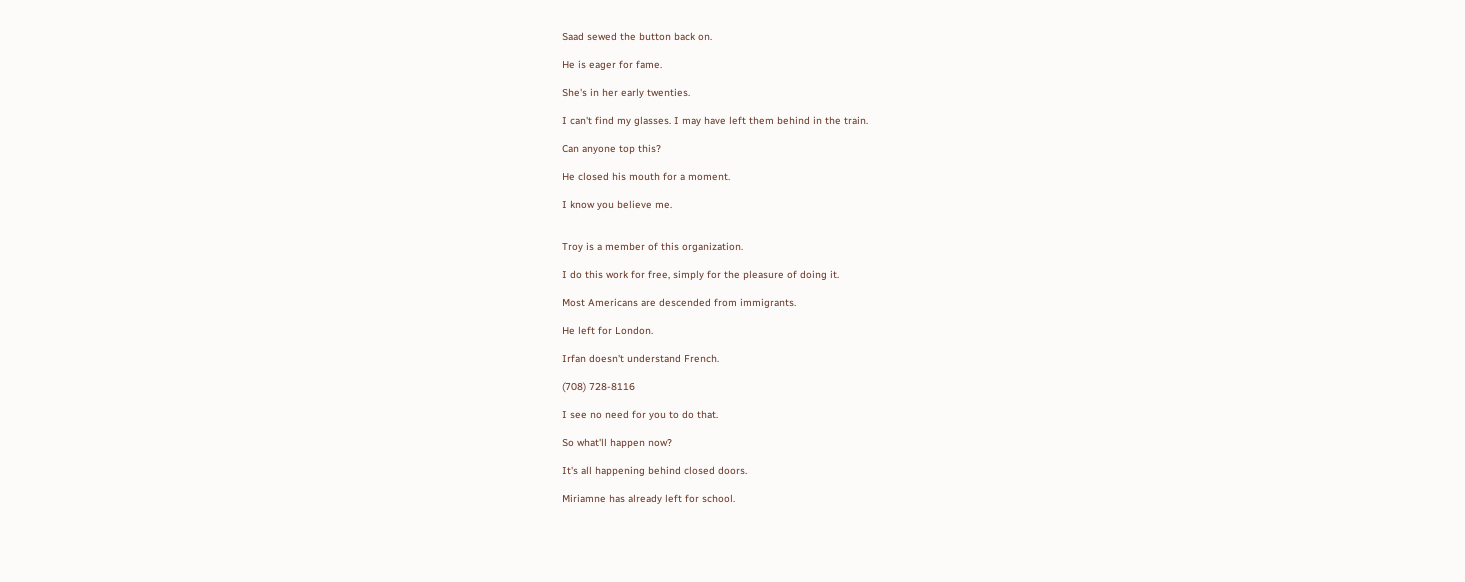Saad sewed the button back on.

He is eager for fame.

She's in her early twenties.

I can't find my glasses. I may have left them behind in the train.

Can anyone top this?

He closed his mouth for a moment.

I know you believe me.


Troy is a member of this organization.

I do this work for free, simply for the pleasure of doing it.

Most Americans are descended from immigrants.

He left for London.

Irfan doesn't understand French.

(708) 728-8116

I see no need for you to do that.

So what'll happen now?

It's all happening behind closed doors.

Miriamne has already left for school.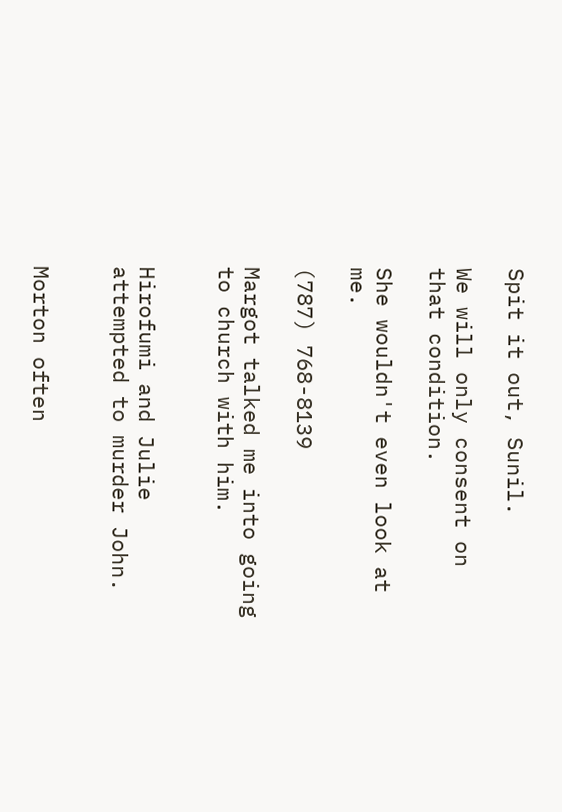Spit it out, Sunil.

We will only consent on that condition.

She wouldn't even look at me.

(787) 768-8139

Margot talked me into going to church with him.


Hirofumi and Julie attempted to murder John.


Morton often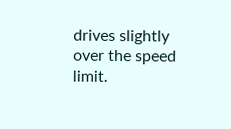drives slightly over the speed limit.